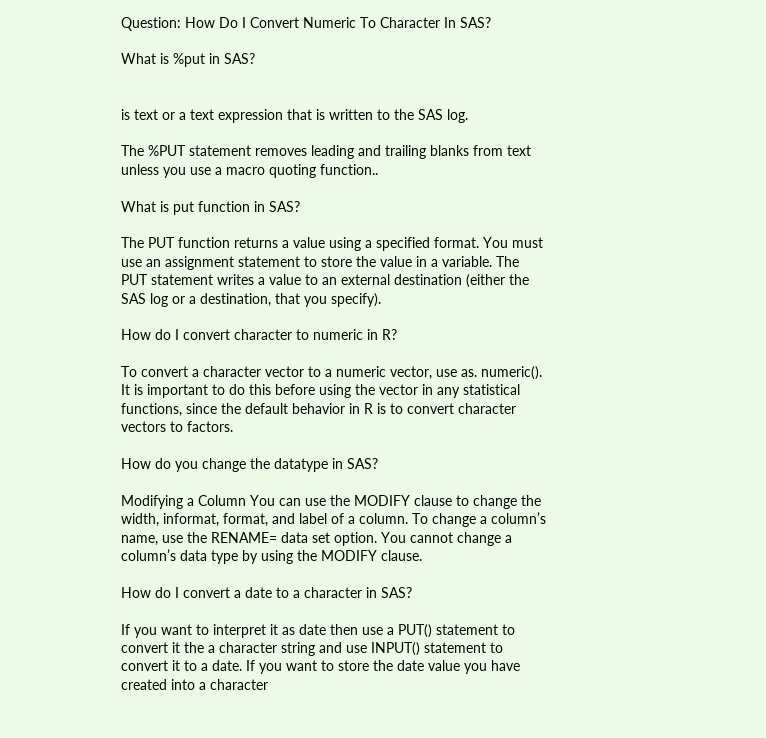Question: How Do I Convert Numeric To Character In SAS?

What is %put in SAS?


is text or a text expression that is written to the SAS log.

The %PUT statement removes leading and trailing blanks from text unless you use a macro quoting function..

What is put function in SAS?

The PUT function returns a value using a specified format. You must use an assignment statement to store the value in a variable. The PUT statement writes a value to an external destination (either the SAS log or a destination, that you specify).

How do I convert character to numeric in R?

To convert a character vector to a numeric vector, use as. numeric(). It is important to do this before using the vector in any statistical functions, since the default behavior in R is to convert character vectors to factors.

How do you change the datatype in SAS?

Modifying a Column You can use the MODIFY clause to change the width, informat, format, and label of a column. To change a column’s name, use the RENAME= data set option. You cannot change a column’s data type by using the MODIFY clause.

How do I convert a date to a character in SAS?

If you want to interpret it as date then use a PUT() statement to convert it the a character string and use INPUT() statement to convert it to a date. If you want to store the date value you have created into a character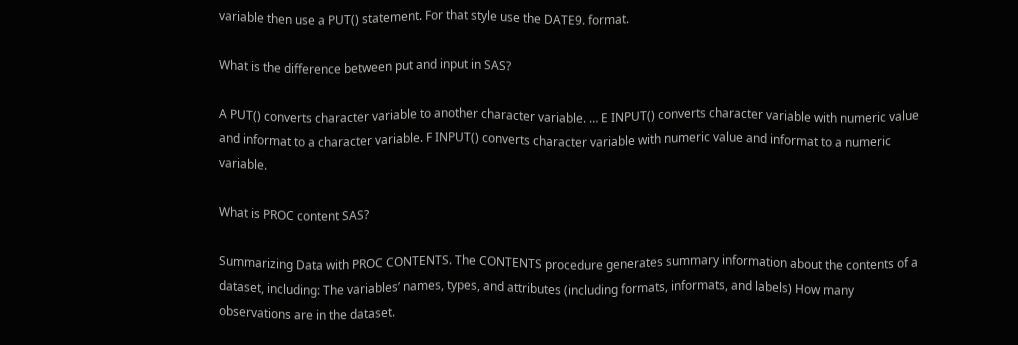variable then use a PUT() statement. For that style use the DATE9. format.

What is the difference between put and input in SAS?

A PUT() converts character variable to another character variable. … E INPUT() converts character variable with numeric value and informat to a character variable. F INPUT() converts character variable with numeric value and informat to a numeric variable.

What is PROC content SAS?

Summarizing Data with PROC CONTENTS. The CONTENTS procedure generates summary information about the contents of a dataset, including: The variables’ names, types, and attributes (including formats, informats, and labels) How many observations are in the dataset.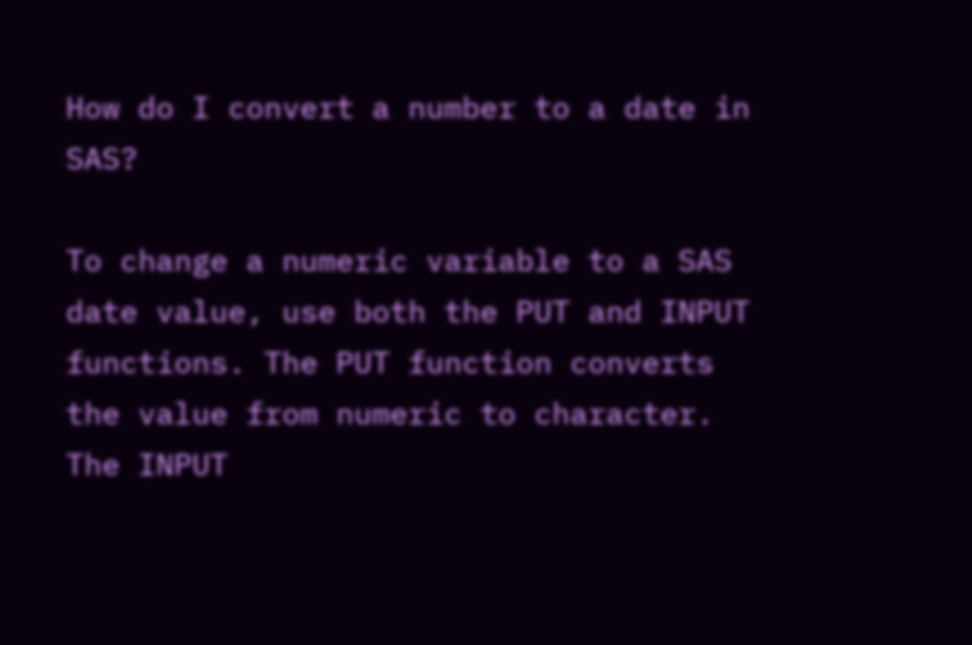How do I convert a number to a date in SAS?

To change a numeric variable to a SAS date value, use both the PUT and INPUT functions. The PUT function converts the value from numeric to character. The INPUT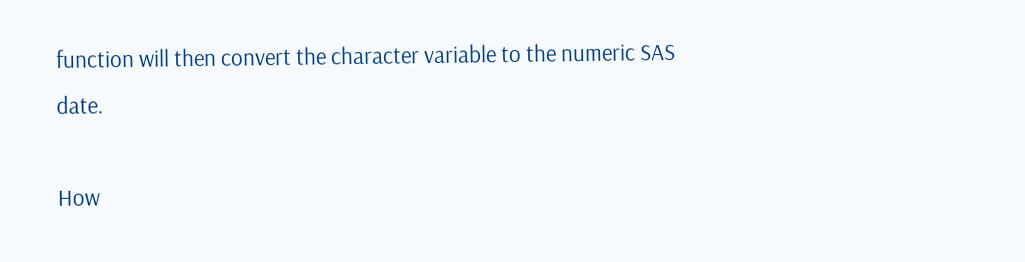function will then convert the character variable to the numeric SAS date.

How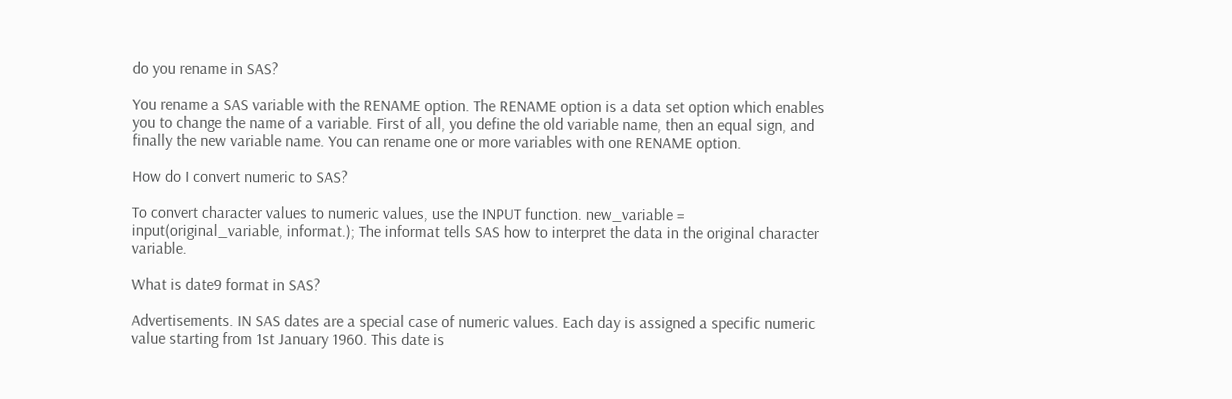do you rename in SAS?

You rename a SAS variable with the RENAME option. The RENAME option is a data set option which enables you to change the name of a variable. First of all, you define the old variable name, then an equal sign, and finally the new variable name. You can rename one or more variables with one RENAME option.

How do I convert numeric to SAS?

To convert character values to numeric values, use the INPUT function. new_variable = input(original_variable, informat.); The informat tells SAS how to interpret the data in the original character variable.

What is date9 format in SAS?

Advertisements. IN SAS dates are a special case of numeric values. Each day is assigned a specific numeric value starting from 1st January 1960. This date is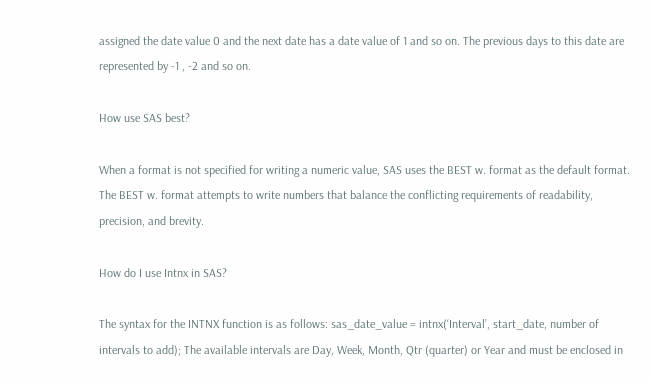assigned the date value 0 and the next date has a date value of 1 and so on. The previous days to this date are represented by -1 , -2 and so on.

How use SAS best?

When a format is not specified for writing a numeric value, SAS uses the BEST w. format as the default format. The BEST w. format attempts to write numbers that balance the conflicting requirements of readability, precision, and brevity.

How do I use Intnx in SAS?

The syntax for the INTNX function is as follows: sas_date_value = intnx(‘Interval’, start_date, number of intervals to add); The available intervals are Day, Week, Month, Qtr (quarter) or Year and must be enclosed in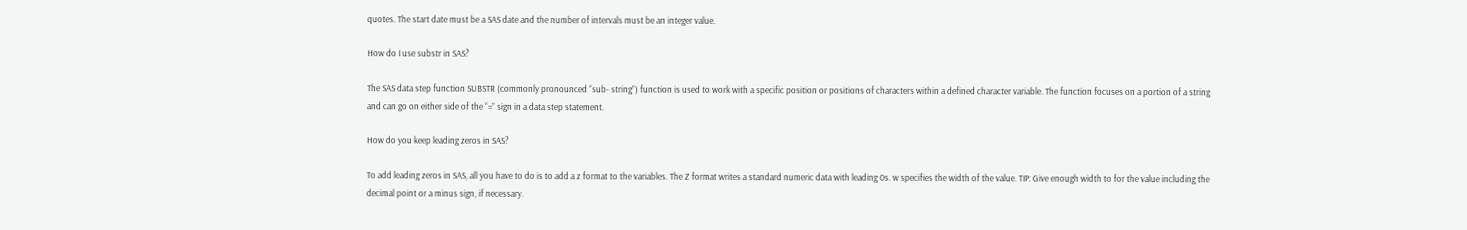quotes. The start date must be a SAS date and the number of intervals must be an integer value.

How do I use substr in SAS?

The SAS data step function SUBSTR (commonly pronounced “sub- string”) function is used to work with a specific position or positions of characters within a defined character variable. The function focuses on a portion of a string and can go on either side of the “=” sign in a data step statement.

How do you keep leading zeros in SAS?

To add leading zeros in SAS, all you have to do is to add a z format to the variables. The Z format writes a standard numeric data with leading 0s. w specifies the width of the value. TIP: Give enough width to for the value including the decimal point or a minus sign, if necessary.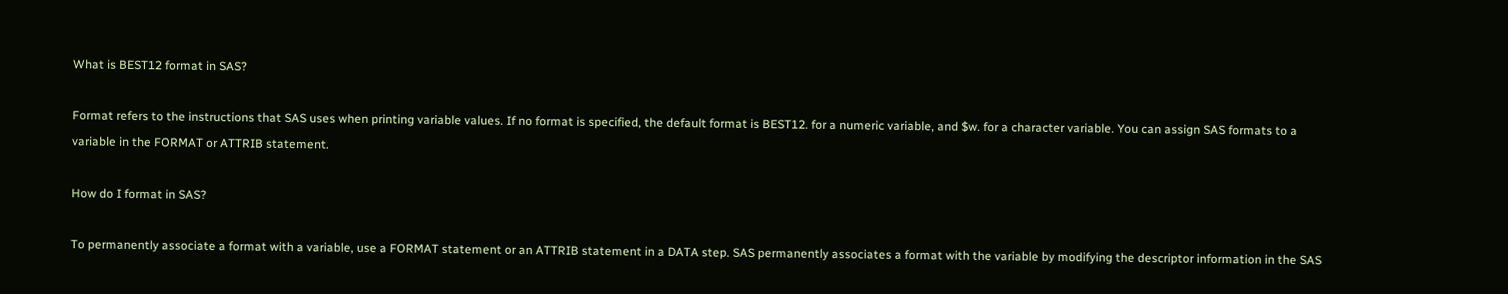What is BEST12 format in SAS?

Format refers to the instructions that SAS uses when printing variable values. If no format is specified, the default format is BEST12. for a numeric variable, and $w. for a character variable. You can assign SAS formats to a variable in the FORMAT or ATTRIB statement.

How do I format in SAS?

To permanently associate a format with a variable, use a FORMAT statement or an ATTRIB statement in a DATA step. SAS permanently associates a format with the variable by modifying the descriptor information in the SAS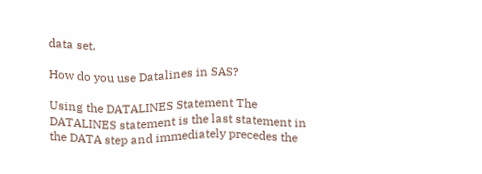data set.

How do you use Datalines in SAS?

Using the DATALINES Statement The DATALINES statement is the last statement in the DATA step and immediately precedes the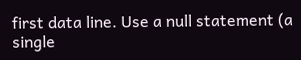first data line. Use a null statement (a single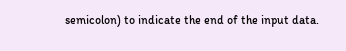semicolon) to indicate the end of the input data.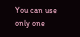You can use only one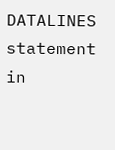DATALINES statement in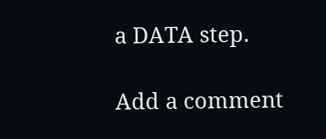a DATA step.

Add a comment